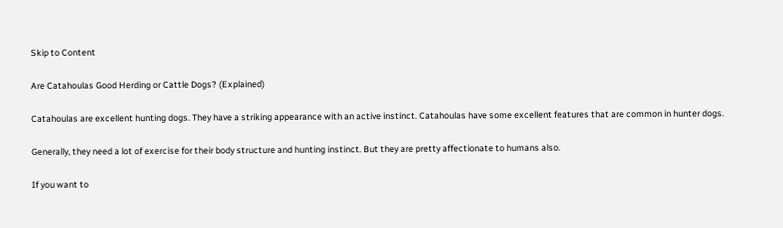Skip to Content

Are Catahoulas Good Herding or Cattle Dogs? (Explained)

Catahoulas are excellent hunting dogs. They have a striking appearance with an active instinct. Catahoulas have some excellent features that are common in hunter dogs.

Generally, they need a lot of exercise for their body structure and hunting instinct. But they are pretty affectionate to humans also.

If you want to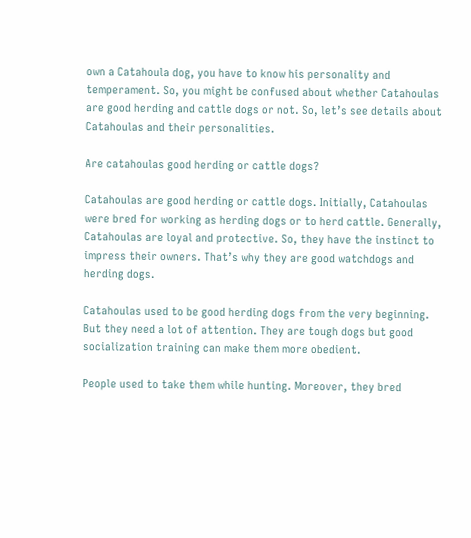own a Catahoula dog, you have to know his personality and temperament. So, you might be confused about whether Catahoulas are good herding and cattle dogs or not. So, let’s see details about Catahoulas and their personalities.

Are catahoulas good herding or cattle dogs?

Catahoulas are good herding or cattle dogs. Initially, Catahoulas were bred for working as herding dogs or to herd cattle. Generally, Catahoulas are loyal and protective. So, they have the instinct to impress their owners. That’s why they are good watchdogs and herding dogs.

Catahoulas used to be good herding dogs from the very beginning. But they need a lot of attention. They are tough dogs but good socialization training can make them more obedient.

People used to take them while hunting. Moreover, they bred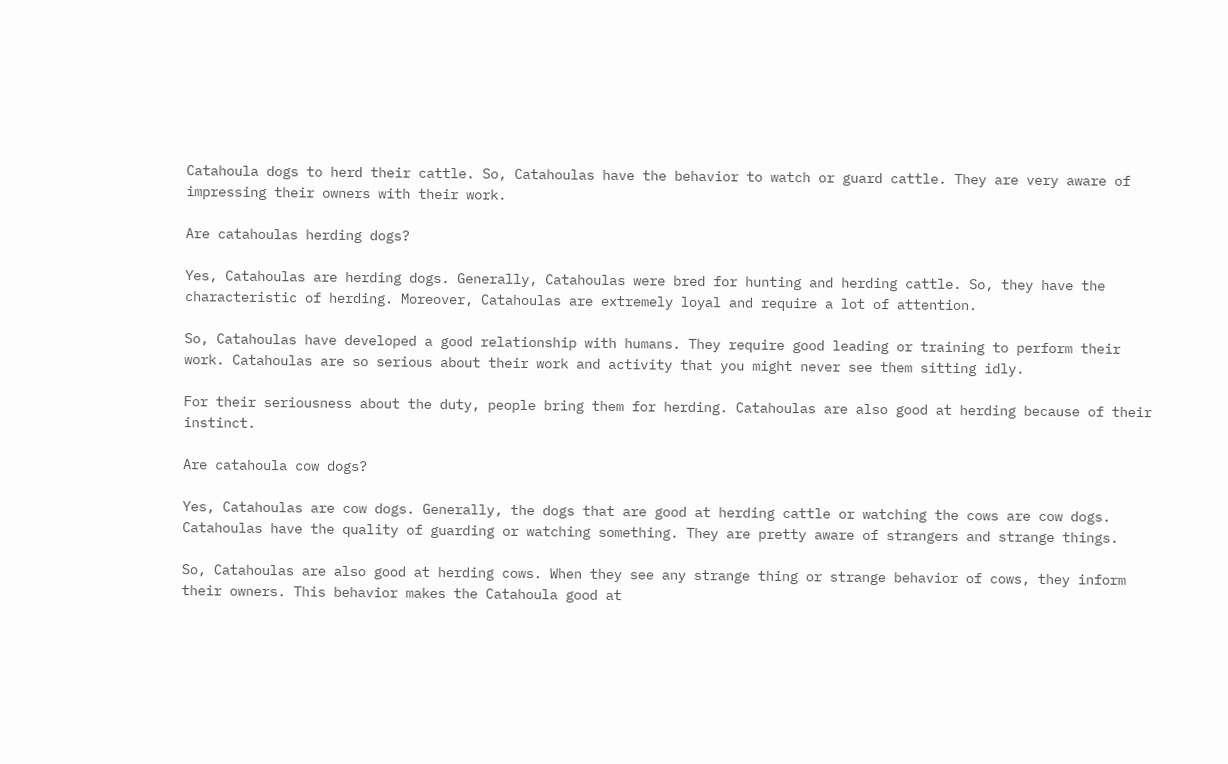Catahoula dogs to herd their cattle. So, Catahoulas have the behavior to watch or guard cattle. They are very aware of impressing their owners with their work.

Are catahoulas herding dogs?

Yes, Catahoulas are herding dogs. Generally, Catahoulas were bred for hunting and herding cattle. So, they have the characteristic of herding. Moreover, Catahoulas are extremely loyal and require a lot of attention.

So, Catahoulas have developed a good relationship with humans. They require good leading or training to perform their work. Catahoulas are so serious about their work and activity that you might never see them sitting idly.

For their seriousness about the duty, people bring them for herding. Catahoulas are also good at herding because of their instinct.

Are catahoula cow dogs?

Yes, Catahoulas are cow dogs. Generally, the dogs that are good at herding cattle or watching the cows are cow dogs. Catahoulas have the quality of guarding or watching something. They are pretty aware of strangers and strange things.

So, Catahoulas are also good at herding cows. When they see any strange thing or strange behavior of cows, they inform their owners. This behavior makes the Catahoula good at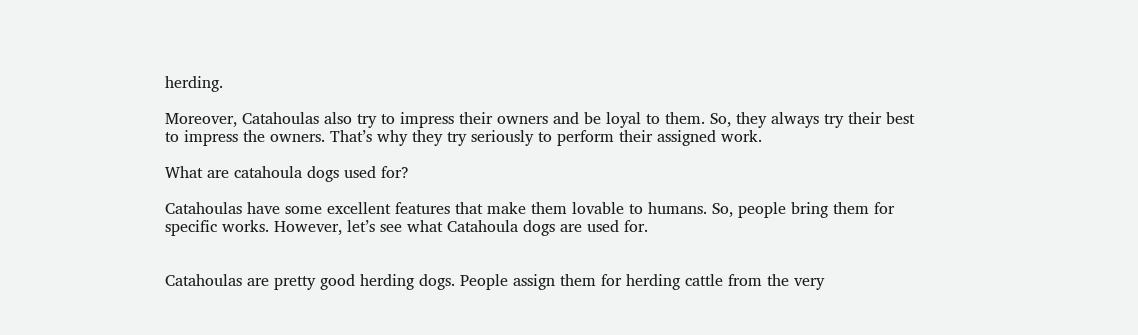herding.

Moreover, Catahoulas also try to impress their owners and be loyal to them. So, they always try their best to impress the owners. That’s why they try seriously to perform their assigned work.

What are catahoula dogs used for?

Catahoulas have some excellent features that make them lovable to humans. So, people bring them for specific works. However, let’s see what Catahoula dogs are used for.


Catahoulas are pretty good herding dogs. People assign them for herding cattle from the very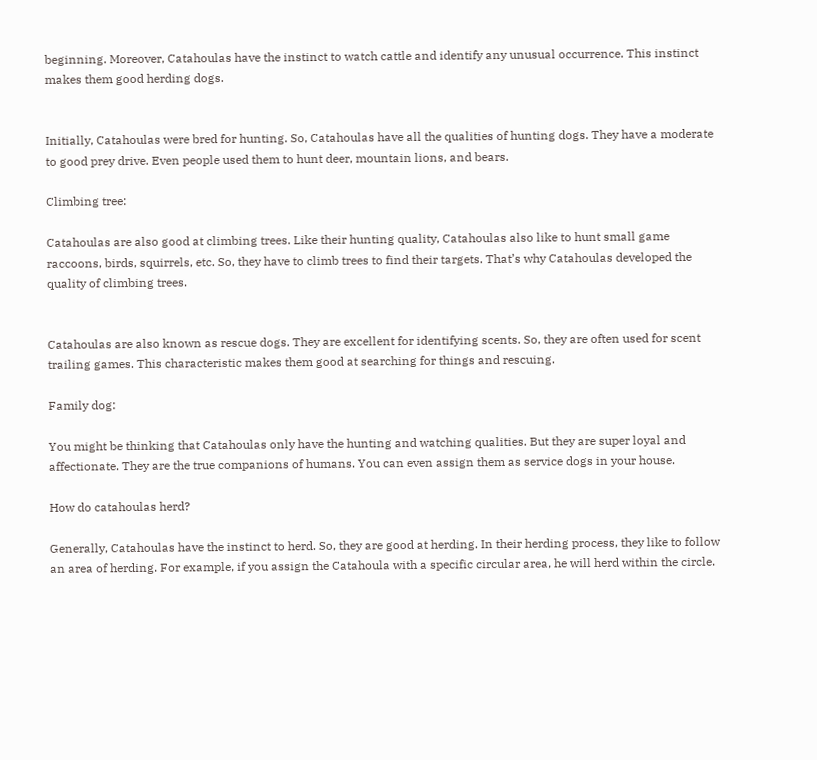beginning. Moreover, Catahoulas have the instinct to watch cattle and identify any unusual occurrence. This instinct makes them good herding dogs.


Initially, Catahoulas were bred for hunting. So, Catahoulas have all the qualities of hunting dogs. They have a moderate to good prey drive. Even people used them to hunt deer, mountain lions, and bears.

Climbing tree:

Catahoulas are also good at climbing trees. Like their hunting quality, Catahoulas also like to hunt small game raccoons, birds, squirrels, etc. So, they have to climb trees to find their targets. That’s why Catahoulas developed the quality of climbing trees.


Catahoulas are also known as rescue dogs. They are excellent for identifying scents. So, they are often used for scent trailing games. This characteristic makes them good at searching for things and rescuing.

Family dog:

You might be thinking that Catahoulas only have the hunting and watching qualities. But they are super loyal and affectionate. They are the true companions of humans. You can even assign them as service dogs in your house.

How do catahoulas herd?

Generally, Catahoulas have the instinct to herd. So, they are good at herding. In their herding process, they like to follow an area of herding. For example, if you assign the Catahoula with a specific circular area, he will herd within the circle.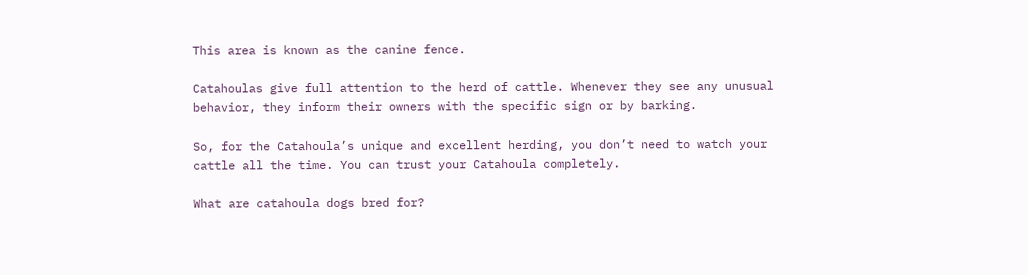This area is known as the canine fence.

Catahoulas give full attention to the herd of cattle. Whenever they see any unusual behavior, they inform their owners with the specific sign or by barking.

So, for the Catahoula’s unique and excellent herding, you don’t need to watch your cattle all the time. You can trust your Catahoula completely.

What are catahoula dogs bred for?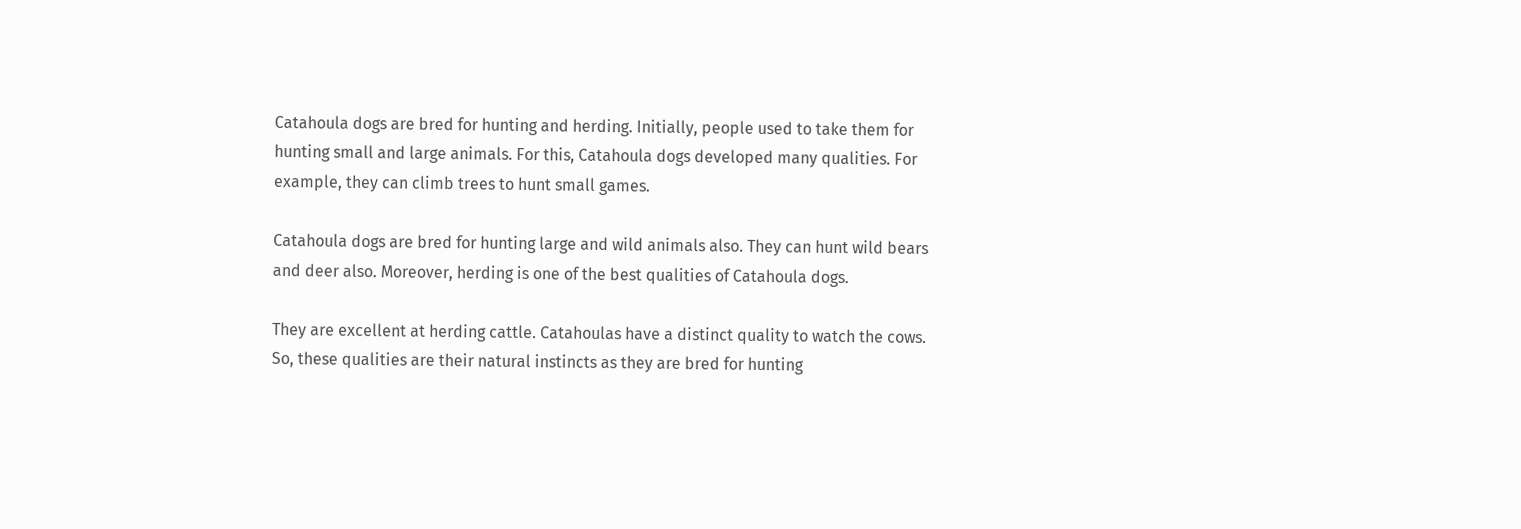Catahoula dogs are bred for hunting and herding. Initially, people used to take them for hunting small and large animals. For this, Catahoula dogs developed many qualities. For example, they can climb trees to hunt small games.

Catahoula dogs are bred for hunting large and wild animals also. They can hunt wild bears and deer also. Moreover, herding is one of the best qualities of Catahoula dogs.

They are excellent at herding cattle. Catahoulas have a distinct quality to watch the cows. So, these qualities are their natural instincts as they are bred for hunting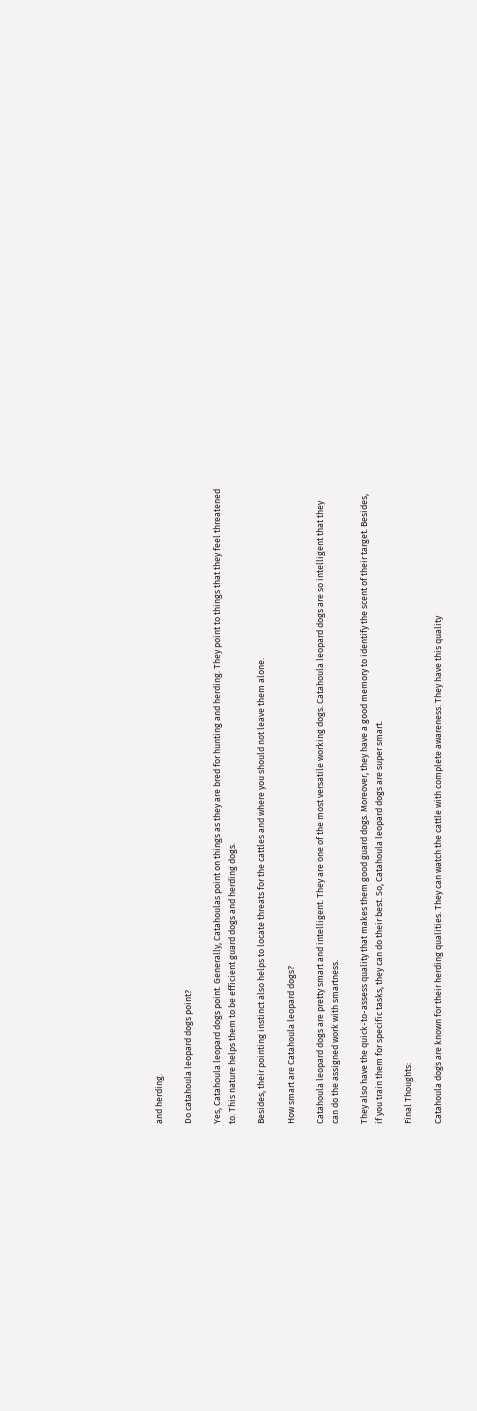and herding.

Do catahoula leopard dogs point?

Yes, Catahoula leopard dogs point. Generally, Catahoulas point on things as they are bred for hunting and herding. They point to things that they feel threatened to. This nature helps them to be efficient guard dogs and herding dogs.

Besides, their pointing instinct also helps to locate threats for the cattles and where you should not leave them alone.

How smart are Catahoula leopard dogs?

Catahoula leopard dogs are pretty smart and intelligent. They are one of the most versatile working dogs. Catahoula leopard dogs are so intelligent that they can do the assigned work with smartness.

They also have the quick-to-assess quality that makes them good guard dogs. Moreover, they have a good memory to identify the scent of their target. Besides, if you train them for specific tasks, they can do their best. So, Catahoula leopard dogs are super smart.

Final Thoughts:

Catahoula dogs are known for their herding qualities. They can watch the cattle with complete awareness. They have this quality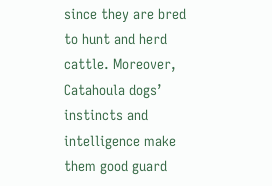since they are bred to hunt and herd cattle. Moreover, Catahoula dogs’ instincts and intelligence make them good guard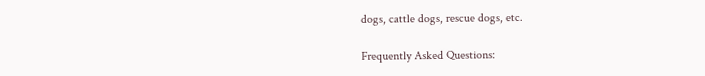dogs, cattle dogs, rescue dogs, etc.

Frequently Asked Questions: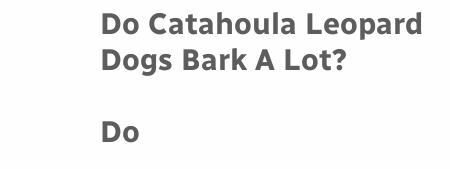Do Catahoula Leopard Dogs Bark A Lot?

Do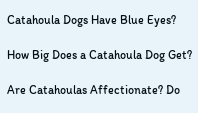Catahoula Dogs Have Blue Eyes?

How Big Does a Catahoula Dog Get?

Are Catahoulas Affectionate? Do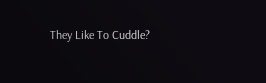They Like To Cuddle?